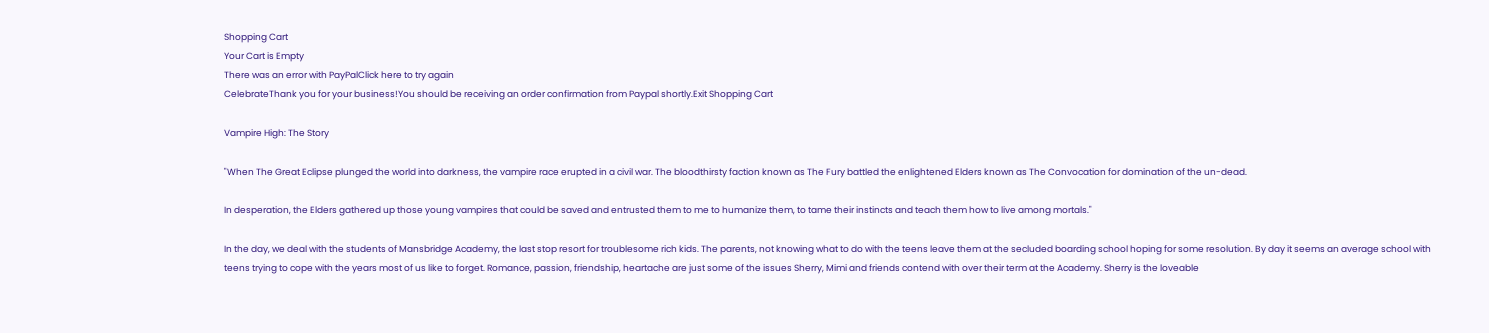Shopping Cart
Your Cart is Empty
There was an error with PayPalClick here to try again
CelebrateThank you for your business!You should be receiving an order confirmation from Paypal shortly.Exit Shopping Cart

Vampire High: The Story

"When The Great Eclipse plunged the world into darkness, the vampire race erupted in a civil war. The bloodthirsty faction known as The Fury battled the enlightened Elders known as The Convocation for domination of the un-dead.

In desperation, the Elders gathered up those young vampires that could be saved and entrusted them to me to humanize them, to tame their instincts and teach them how to live among mortals."

In the day, we deal with the students of Mansbridge Academy, the last stop resort for troublesome rich kids. The parents, not knowing what to do with the teens leave them at the secluded boarding school hoping for some resolution. By day it seems an average school with teens trying to cope with the years most of us like to forget. Romance, passion, friendship, heartache are just some of the issues Sherry, Mimi and friends contend with over their term at the Academy. Sherry is the loveable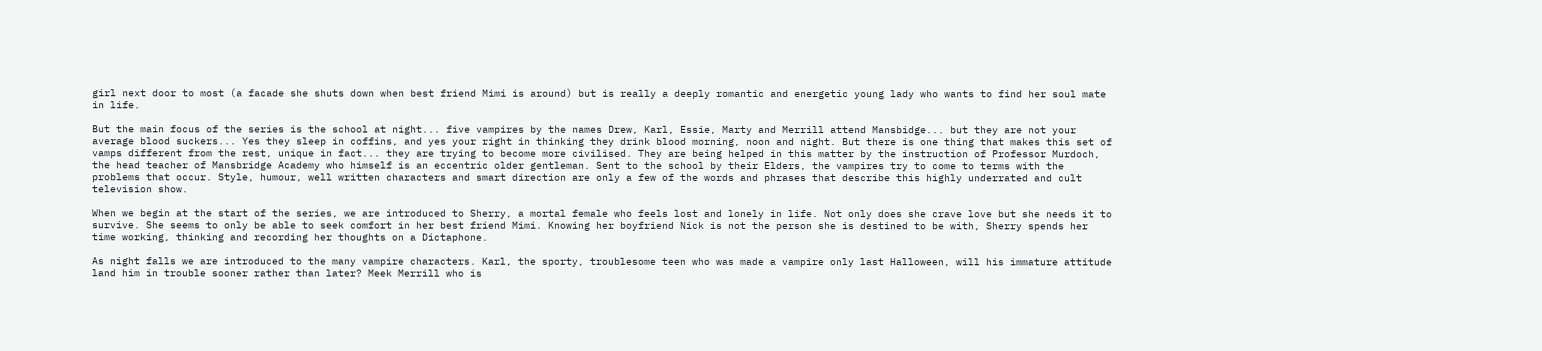girl next door to most (a facade she shuts down when best friend Mimi is around) but is really a deeply romantic and energetic young lady who wants to find her soul mate in life.

But the main focus of the series is the school at night... five vampires by the names Drew, Karl, Essie, Marty and Merrill attend Mansbidge... but they are not your average blood suckers... Yes they sleep in coffins, and yes your right in thinking they drink blood morning, noon and night. But there is one thing that makes this set of vamps different from the rest, unique in fact... they are trying to become more civilised. They are being helped in this matter by the instruction of Professor Murdoch, the head teacher of Mansbridge Academy who himself is an eccentric older gentleman. Sent to the school by their Elders, the vampires try to come to terms with the problems that occur. Style, humour, well written characters and smart direction are only a few of the words and phrases that describe this highly underrated and cult television show.

When we begin at the start of the series, we are introduced to Sherry, a mortal female who feels lost and lonely in life. Not only does she crave love but she needs it to survive. She seems to only be able to seek comfort in her best friend Mimi. Knowing her boyfriend Nick is not the person she is destined to be with, Sherry spends her time working, thinking and recording her thoughts on a Dictaphone.

As night falls we are introduced to the many vampire characters. Karl, the sporty, troublesome teen who was made a vampire only last Halloween, will his immature attitude land him in trouble sooner rather than later? Meek Merrill who is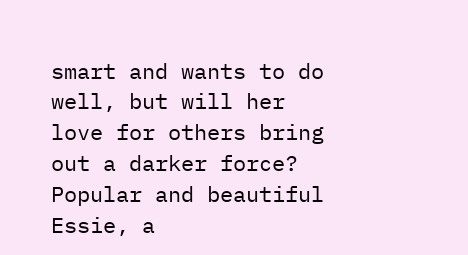smart and wants to do well, but will her love for others bring out a darker force? Popular and beautiful Essie, a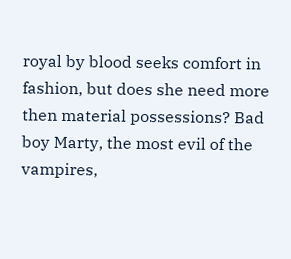royal by blood seeks comfort in fashion, but does she need more then material possessions? Bad boy Marty, the most evil of the vampires,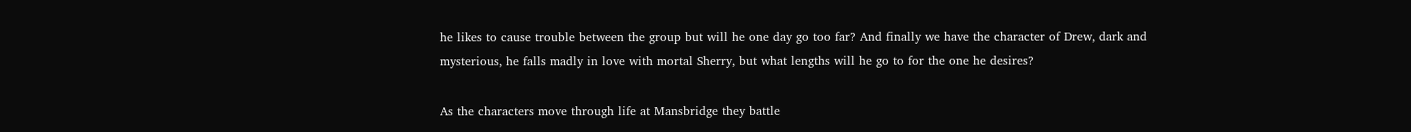he likes to cause trouble between the group but will he one day go too far? And finally we have the character of Drew, dark and mysterious, he falls madly in love with mortal Sherry, but what lengths will he go to for the one he desires?

As the characters move through life at Mansbridge they battle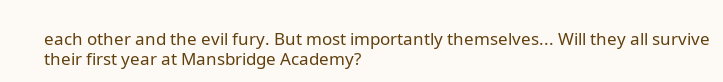each other and the evil fury. But most importantly themselves... Will they all survive their first year at Mansbridge Academy?